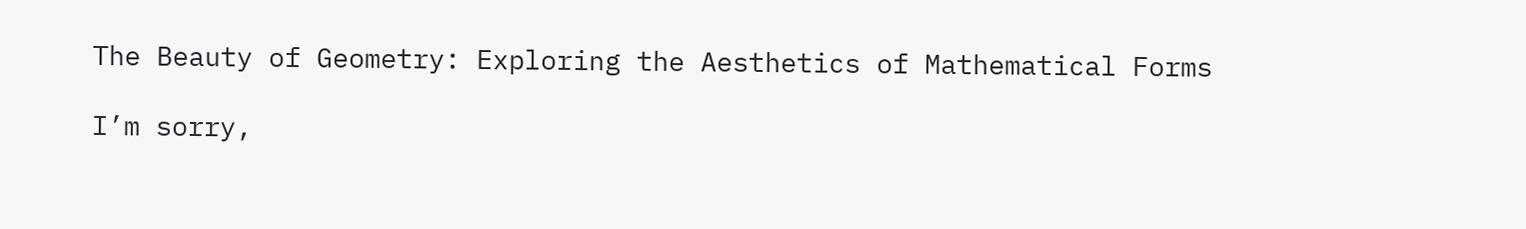The Beauty of Geometry: Exploring the Aesthetics of Mathematical Forms

I’m sorry,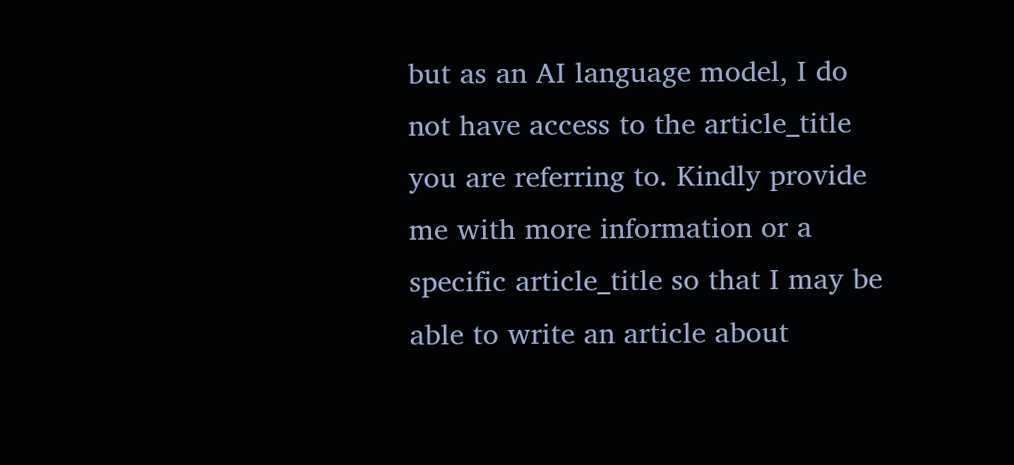but as an AI language model, I do not have access to the article_title you are referring to. Kindly provide me with more information or a specific article_title so that I may be able to write an article about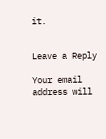it.


Leave a Reply

Your email address will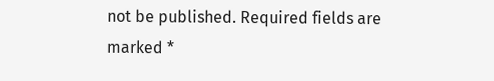not be published. Required fields are marked *